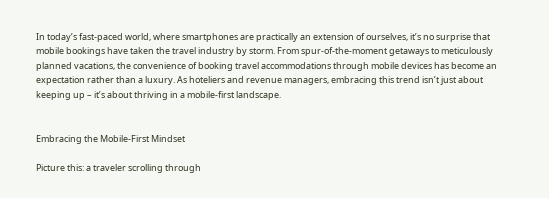In today’s fast-paced world, where smartphones are practically an extension of ourselves, it’s no surprise that mobile bookings have taken the travel industry by storm. From spur-of-the-moment getaways to meticulously planned vacations, the convenience of booking travel accommodations through mobile devices has become an expectation rather than a luxury. As hoteliers and revenue managers, embracing this trend isn’t just about keeping up – it’s about thriving in a mobile-first landscape.


Embracing the Mobile-First Mindset

Picture this: a traveler scrolling through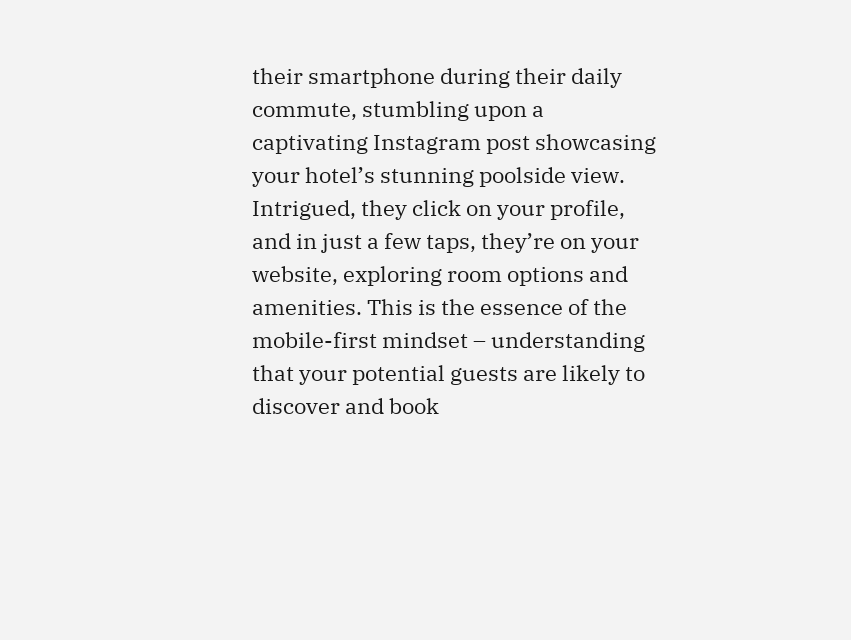their smartphone during their daily commute, stumbling upon a captivating Instagram post showcasing your hotel’s stunning poolside view. Intrigued, they click on your profile, and in just a few taps, they’re on your website, exploring room options and amenities. This is the essence of the mobile-first mindset – understanding that your potential guests are likely to discover and book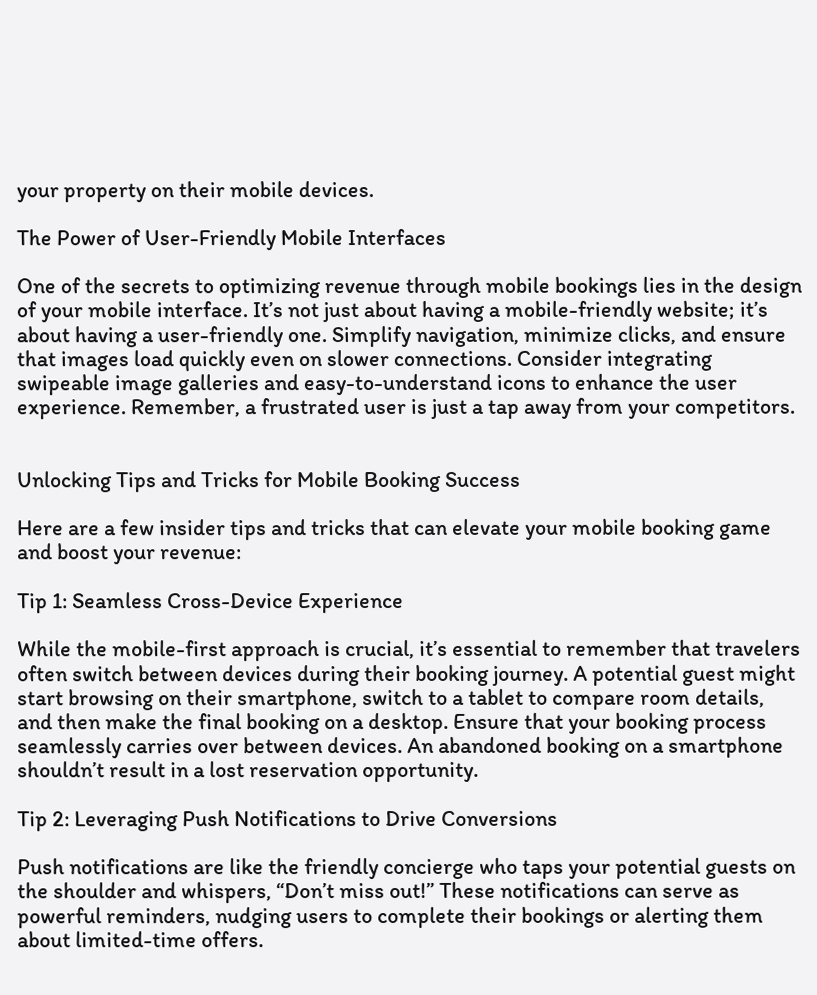your property on their mobile devices.

The Power of User-Friendly Mobile Interfaces

One of the secrets to optimizing revenue through mobile bookings lies in the design of your mobile interface. It’s not just about having a mobile-friendly website; it’s about having a user-friendly one. Simplify navigation, minimize clicks, and ensure that images load quickly even on slower connections. Consider integrating swipeable image galleries and easy-to-understand icons to enhance the user experience. Remember, a frustrated user is just a tap away from your competitors.


Unlocking Tips and Tricks for Mobile Booking Success

Here are a few insider tips and tricks that can elevate your mobile booking game and boost your revenue:

Tip 1: Seamless Cross-Device Experience

While the mobile-first approach is crucial, it’s essential to remember that travelers often switch between devices during their booking journey. A potential guest might start browsing on their smartphone, switch to a tablet to compare room details, and then make the final booking on a desktop. Ensure that your booking process seamlessly carries over between devices. An abandoned booking on a smartphone shouldn’t result in a lost reservation opportunity.

Tip 2: Leveraging Push Notifications to Drive Conversions

Push notifications are like the friendly concierge who taps your potential guests on the shoulder and whispers, “Don’t miss out!” These notifications can serve as powerful reminders, nudging users to complete their bookings or alerting them about limited-time offers.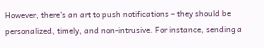However, there’s an art to push notifications – they should be personalized, timely, and non-intrusive. For instance, sending a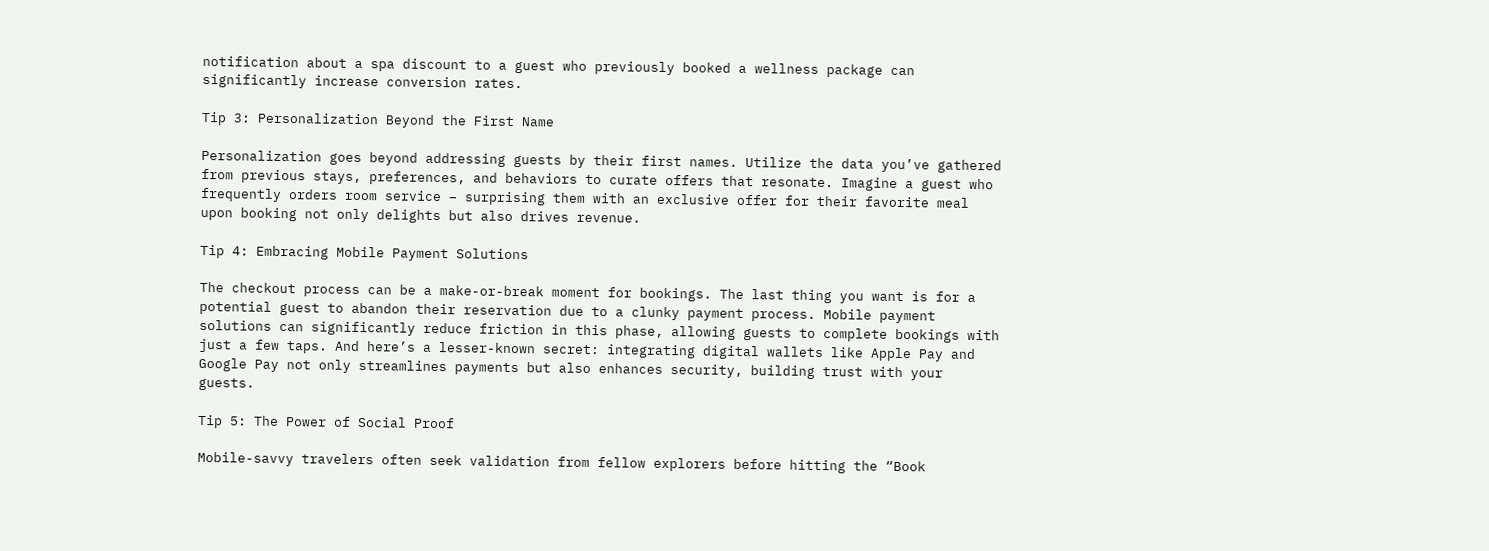notification about a spa discount to a guest who previously booked a wellness package can significantly increase conversion rates.

Tip 3: Personalization Beyond the First Name

Personalization goes beyond addressing guests by their first names. Utilize the data you’ve gathered from previous stays, preferences, and behaviors to curate offers that resonate. Imagine a guest who frequently orders room service – surprising them with an exclusive offer for their favorite meal upon booking not only delights but also drives revenue.

Tip 4: Embracing Mobile Payment Solutions

The checkout process can be a make-or-break moment for bookings. The last thing you want is for a potential guest to abandon their reservation due to a clunky payment process. Mobile payment solutions can significantly reduce friction in this phase, allowing guests to complete bookings with just a few taps. And here’s a lesser-known secret: integrating digital wallets like Apple Pay and Google Pay not only streamlines payments but also enhances security, building trust with your guests.

Tip 5: The Power of Social Proof

Mobile-savvy travelers often seek validation from fellow explorers before hitting the “Book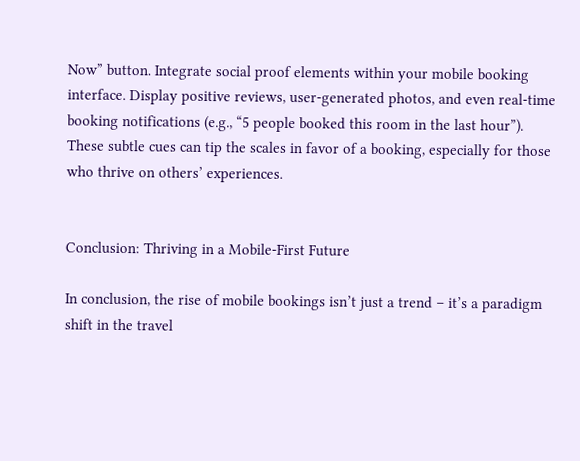Now” button. Integrate social proof elements within your mobile booking interface. Display positive reviews, user-generated photos, and even real-time booking notifications (e.g., “5 people booked this room in the last hour”). These subtle cues can tip the scales in favor of a booking, especially for those who thrive on others’ experiences.


Conclusion: Thriving in a Mobile-First Future

In conclusion, the rise of mobile bookings isn’t just a trend – it’s a paradigm shift in the travel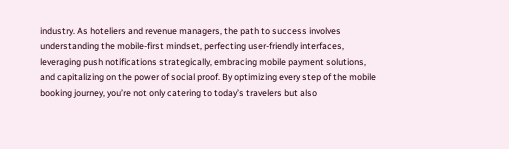industry. As hoteliers and revenue managers, the path to success involves understanding the mobile-first mindset, perfecting user-friendly interfaces, leveraging push notifications strategically, embracing mobile payment solutions, and capitalizing on the power of social proof. By optimizing every step of the mobile booking journey, you’re not only catering to today’s travelers but also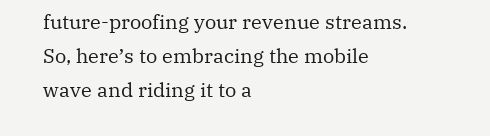future-proofing your revenue streams. So, here’s to embracing the mobile wave and riding it to a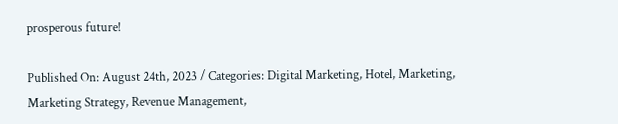prosperous future!

Published On: August 24th, 2023 / Categories: Digital Marketing, Hotel, Marketing, Marketing Strategy, Revenue Management,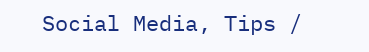Social Media, Tips /